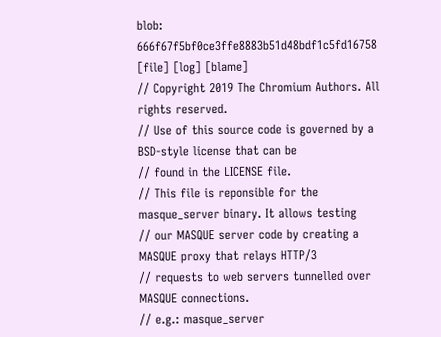blob: 666f67f5bf0ce3ffe8883b51d48bdf1c5fd16758 [file] [log] [blame]
// Copyright 2019 The Chromium Authors. All rights reserved.
// Use of this source code is governed by a BSD-style license that can be
// found in the LICENSE file.
// This file is reponsible for the masque_server binary. It allows testing
// our MASQUE server code by creating a MASQUE proxy that relays HTTP/3
// requests to web servers tunnelled over MASQUE connections.
// e.g.: masque_server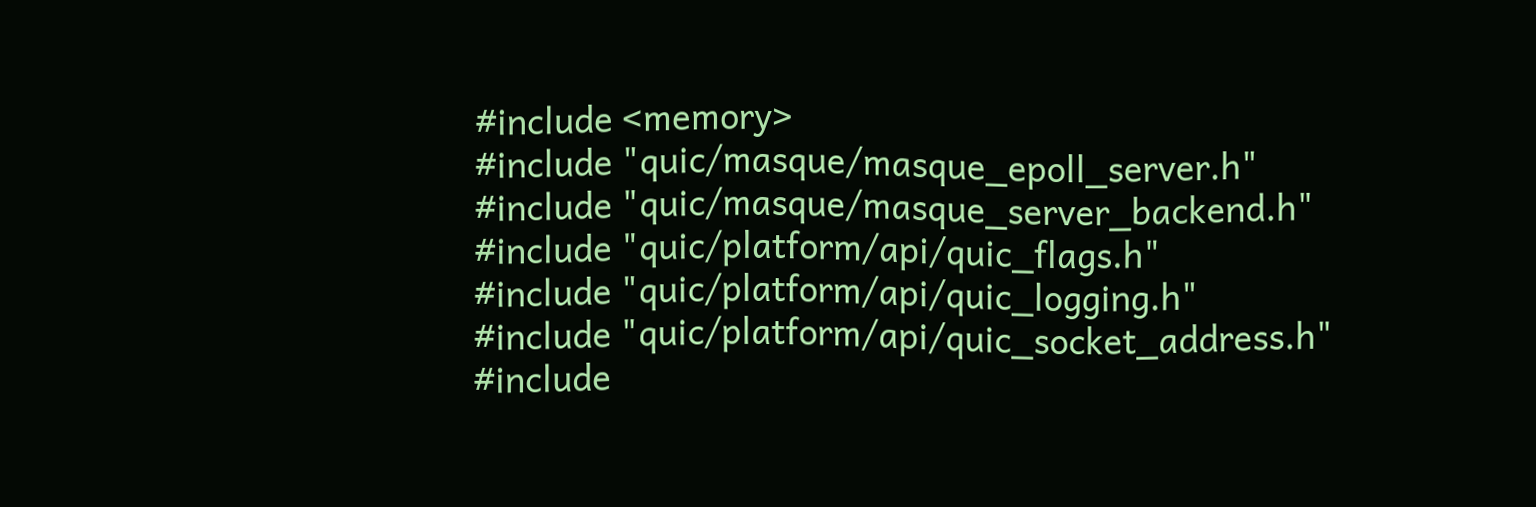#include <memory>
#include "quic/masque/masque_epoll_server.h"
#include "quic/masque/masque_server_backend.h"
#include "quic/platform/api/quic_flags.h"
#include "quic/platform/api/quic_logging.h"
#include "quic/platform/api/quic_socket_address.h"
#include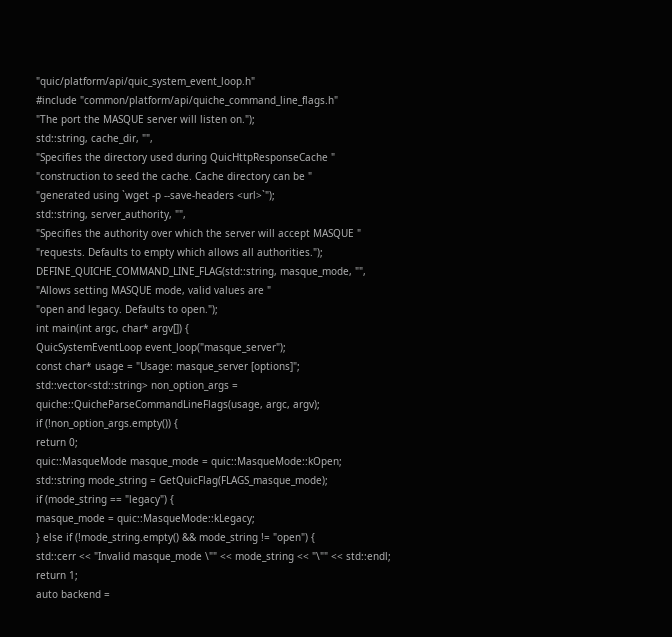"quic/platform/api/quic_system_event_loop.h"
#include "common/platform/api/quiche_command_line_flags.h"
"The port the MASQUE server will listen on.");
std::string, cache_dir, "",
"Specifies the directory used during QuicHttpResponseCache "
"construction to seed the cache. Cache directory can be "
"generated using `wget -p --save-headers <url>`");
std::string, server_authority, "",
"Specifies the authority over which the server will accept MASQUE "
"requests. Defaults to empty which allows all authorities.");
DEFINE_QUICHE_COMMAND_LINE_FLAG(std::string, masque_mode, "",
"Allows setting MASQUE mode, valid values are "
"open and legacy. Defaults to open.");
int main(int argc, char* argv[]) {
QuicSystemEventLoop event_loop("masque_server");
const char* usage = "Usage: masque_server [options]";
std::vector<std::string> non_option_args =
quiche::QuicheParseCommandLineFlags(usage, argc, argv);
if (!non_option_args.empty()) {
return 0;
quic::MasqueMode masque_mode = quic::MasqueMode::kOpen;
std::string mode_string = GetQuicFlag(FLAGS_masque_mode);
if (mode_string == "legacy") {
masque_mode = quic::MasqueMode::kLegacy;
} else if (!mode_string.empty() && mode_string != "open") {
std::cerr << "Invalid masque_mode \"" << mode_string << "\"" << std::endl;
return 1;
auto backend =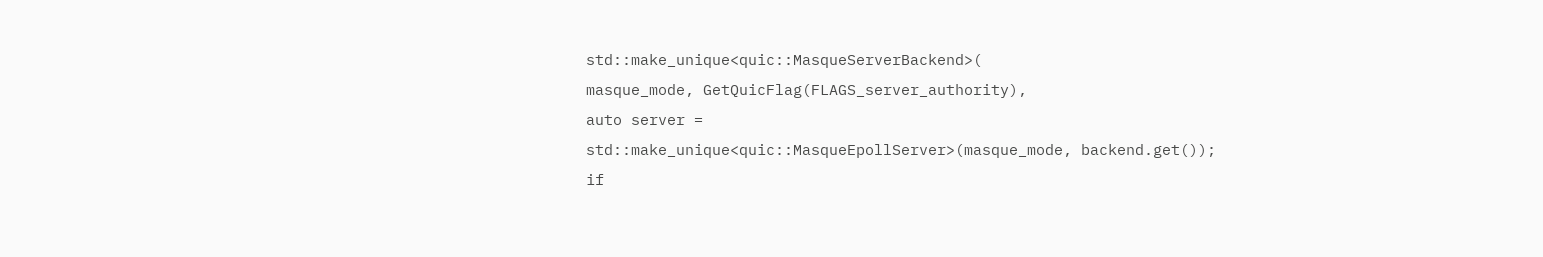std::make_unique<quic::MasqueServerBackend>(
masque_mode, GetQuicFlag(FLAGS_server_authority),
auto server =
std::make_unique<quic::MasqueEpollServer>(masque_mode, backend.get());
if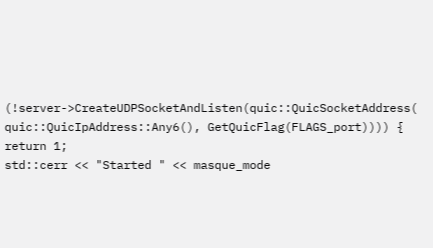(!server->CreateUDPSocketAndListen(quic::QuicSocketAddress(
quic::QuicIpAddress::Any6(), GetQuicFlag(FLAGS_port)))) {
return 1;
std::cerr << "Started " << masque_mode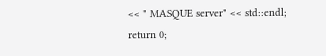<< " MASQUE server" << std::endl;
return 0;